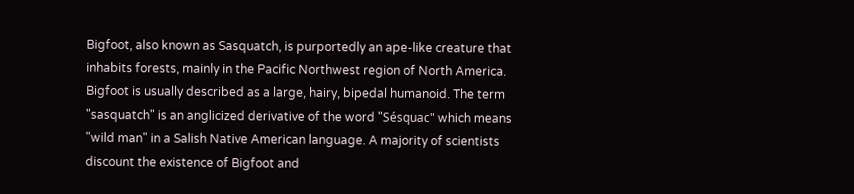Bigfoot, also known as Sasquatch, is purportedly an ape-like creature that inhabits forests, mainly in the Pacific Northwest region of North America. Bigfoot is usually described as a large, hairy, bipedal humanoid. The term "sasquatch" is an anglicized derivative of the word "Sésquac" which means "wild man" in a Salish Native American language. A majority of scientists discount the existence of Bigfoot and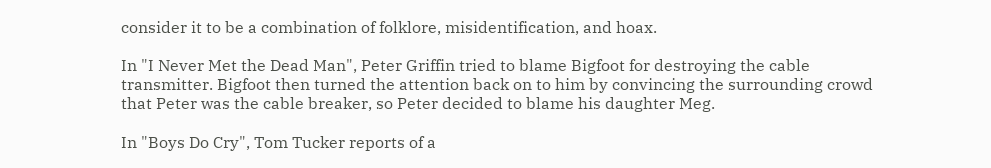consider it to be a combination of folklore, misidentification, and hoax.

In "I Never Met the Dead Man", Peter Griffin tried to blame Bigfoot for destroying the cable transmitter. Bigfoot then turned the attention back on to him by convincing the surrounding crowd that Peter was the cable breaker, so Peter decided to blame his daughter Meg.

In "Boys Do Cry", Tom Tucker reports of a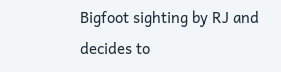Bigfoot sighting by RJ and decides to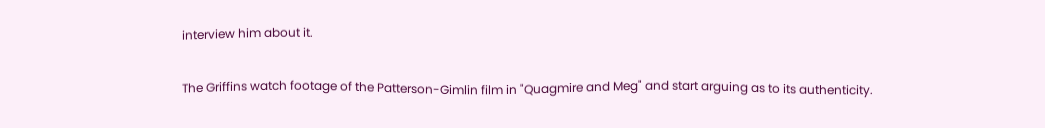interview him about it.

The Griffins watch footage of the Patterson-Gimlin film in "Quagmire and Meg" and start arguing as to its authenticity.